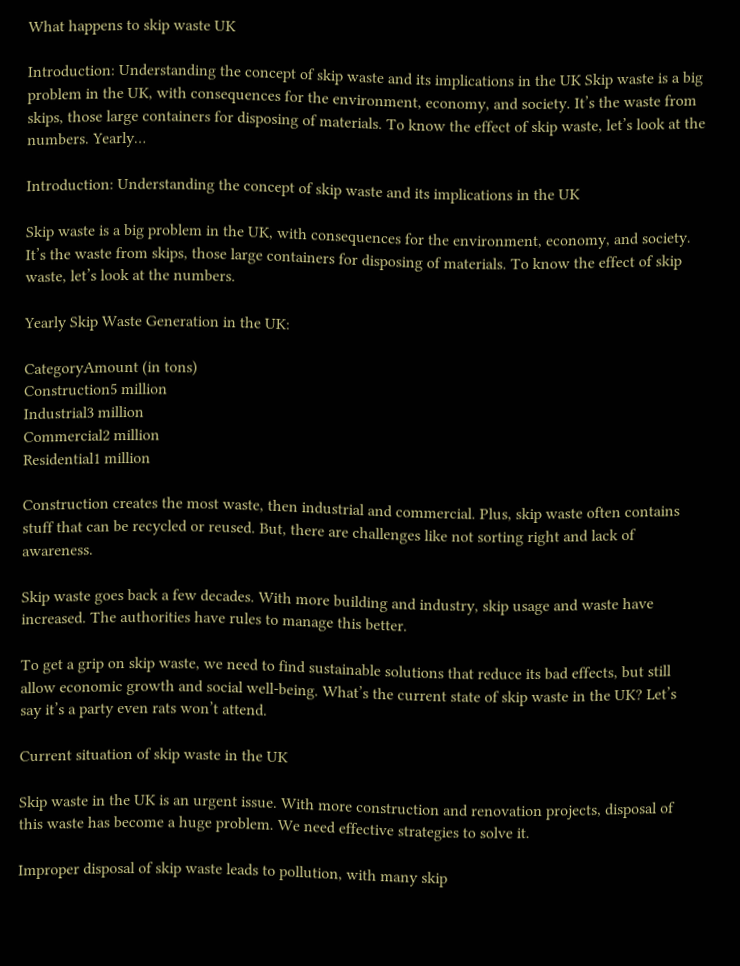What happens to skip waste UK

Introduction: Understanding the concept of skip waste and its implications in the UK Skip waste is a big problem in the UK, with consequences for the environment, economy, and society. It’s the waste from skips, those large containers for disposing of materials. To know the effect of skip waste, let’s look at the numbers. Yearly…

Introduction: Understanding the concept of skip waste and its implications in the UK

Skip waste is a big problem in the UK, with consequences for the environment, economy, and society. It’s the waste from skips, those large containers for disposing of materials. To know the effect of skip waste, let’s look at the numbers.

Yearly Skip Waste Generation in the UK:

CategoryAmount (in tons)
Construction5 million
Industrial3 million
Commercial2 million
Residential1 million

Construction creates the most waste, then industrial and commercial. Plus, skip waste often contains stuff that can be recycled or reused. But, there are challenges like not sorting right and lack of awareness.

Skip waste goes back a few decades. With more building and industry, skip usage and waste have increased. The authorities have rules to manage this better.

To get a grip on skip waste, we need to find sustainable solutions that reduce its bad effects, but still allow economic growth and social well-being. What’s the current state of skip waste in the UK? Let’s say it’s a party even rats won’t attend.

Current situation of skip waste in the UK

Skip waste in the UK is an urgent issue. With more construction and renovation projects, disposal of this waste has become a huge problem. We need effective strategies to solve it.

Improper disposal of skip waste leads to pollution, with many skip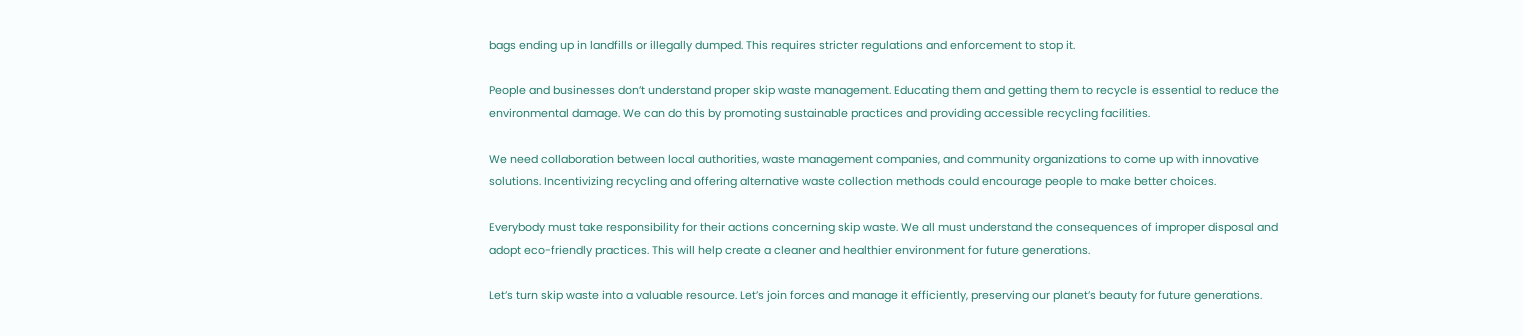bags ending up in landfills or illegally dumped. This requires stricter regulations and enforcement to stop it.

People and businesses don’t understand proper skip waste management. Educating them and getting them to recycle is essential to reduce the environmental damage. We can do this by promoting sustainable practices and providing accessible recycling facilities.

We need collaboration between local authorities, waste management companies, and community organizations to come up with innovative solutions. Incentivizing recycling and offering alternative waste collection methods could encourage people to make better choices.

Everybody must take responsibility for their actions concerning skip waste. We all must understand the consequences of improper disposal and adopt eco-friendly practices. This will help create a cleaner and healthier environment for future generations.

Let’s turn skip waste into a valuable resource. Let’s join forces and manage it efficiently, preserving our planet’s beauty for future generations.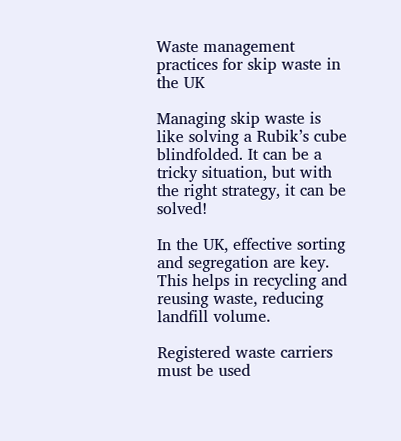Waste management practices for skip waste in the UK

Managing skip waste is like solving a Rubik’s cube blindfolded. It can be a tricky situation, but with the right strategy, it can be solved!

In the UK, effective sorting and segregation are key. This helps in recycling and reusing waste, reducing landfill volume.

Registered waste carriers must be used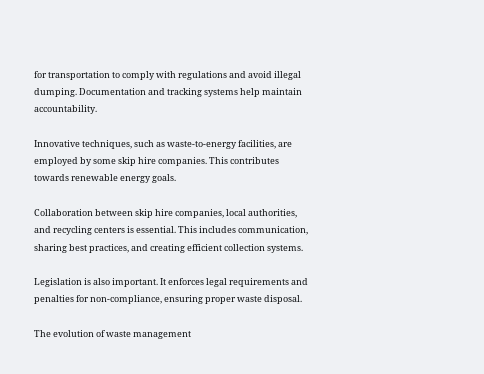for transportation to comply with regulations and avoid illegal dumping. Documentation and tracking systems help maintain accountability.

Innovative techniques, such as waste-to-energy facilities, are employed by some skip hire companies. This contributes towards renewable energy goals.

Collaboration between skip hire companies, local authorities, and recycling centers is essential. This includes communication, sharing best practices, and creating efficient collection systems.

Legislation is also important. It enforces legal requirements and penalties for non-compliance, ensuring proper waste disposal.

The evolution of waste management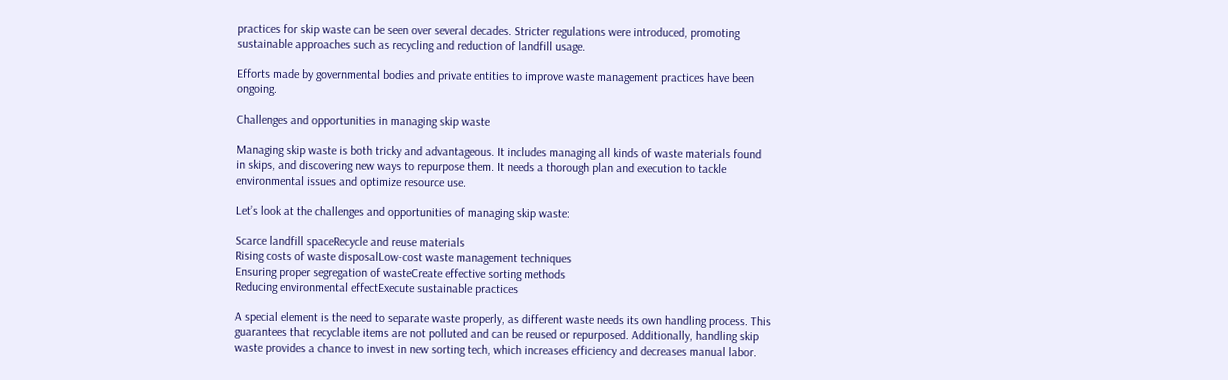practices for skip waste can be seen over several decades. Stricter regulations were introduced, promoting sustainable approaches such as recycling and reduction of landfill usage.

Efforts made by governmental bodies and private entities to improve waste management practices have been ongoing.

Challenges and opportunities in managing skip waste

Managing skip waste is both tricky and advantageous. It includes managing all kinds of waste materials found in skips, and discovering new ways to repurpose them. It needs a thorough plan and execution to tackle environmental issues and optimize resource use.

Let’s look at the challenges and opportunities of managing skip waste:

Scarce landfill spaceRecycle and reuse materials
Rising costs of waste disposalLow-cost waste management techniques
Ensuring proper segregation of wasteCreate effective sorting methods
Reducing environmental effectExecute sustainable practices

A special element is the need to separate waste properly, as different waste needs its own handling process. This guarantees that recyclable items are not polluted and can be reused or repurposed. Additionally, handling skip waste provides a chance to invest in new sorting tech, which increases efficiency and decreases manual labor.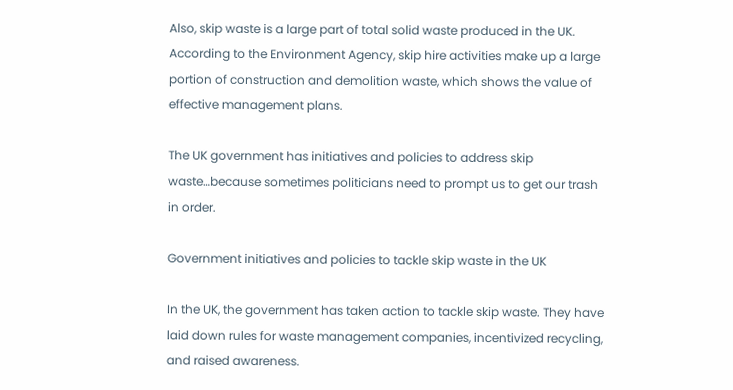Also, skip waste is a large part of total solid waste produced in the UK. According to the Environment Agency, skip hire activities make up a large portion of construction and demolition waste, which shows the value of effective management plans.

The UK government has initiatives and policies to address skip waste…because sometimes politicians need to prompt us to get our trash in order.

Government initiatives and policies to tackle skip waste in the UK

In the UK, the government has taken action to tackle skip waste. They have laid down rules for waste management companies, incentivized recycling, and raised awareness.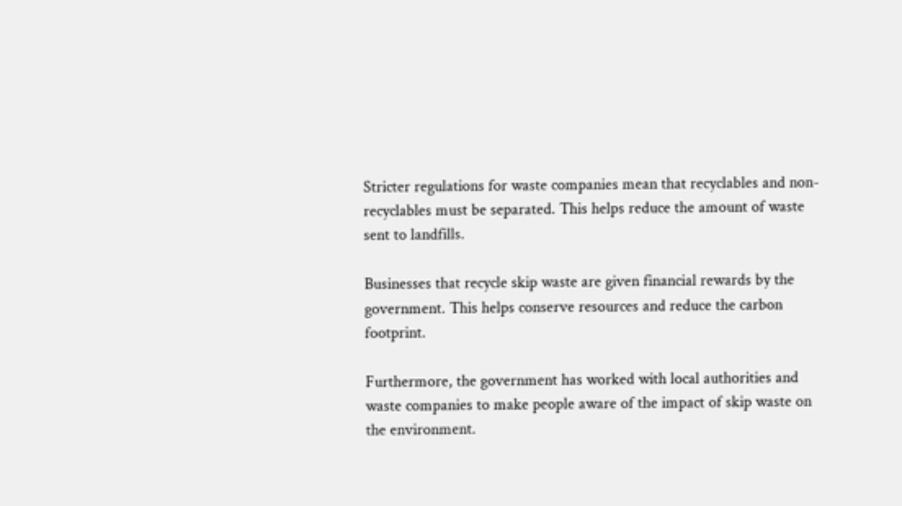Stricter regulations for waste companies mean that recyclables and non-recyclables must be separated. This helps reduce the amount of waste sent to landfills.

Businesses that recycle skip waste are given financial rewards by the government. This helps conserve resources and reduce the carbon footprint.

Furthermore, the government has worked with local authorities and waste companies to make people aware of the impact of skip waste on the environment.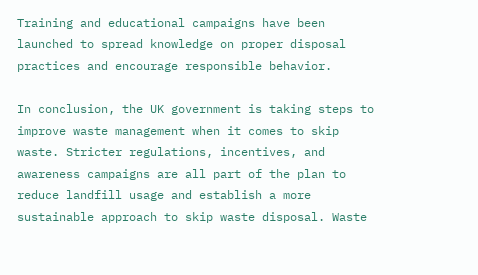Training and educational campaigns have been launched to spread knowledge on proper disposal practices and encourage responsible behavior.

In conclusion, the UK government is taking steps to improve waste management when it comes to skip waste. Stricter regulations, incentives, and awareness campaigns are all part of the plan to reduce landfill usage and establish a more sustainable approach to skip waste disposal. Waste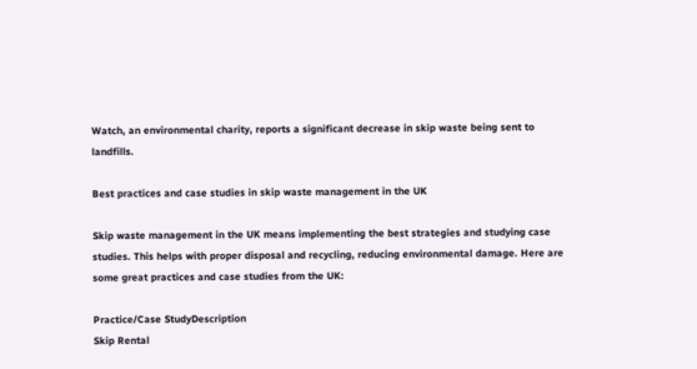Watch, an environmental charity, reports a significant decrease in skip waste being sent to landfills.

Best practices and case studies in skip waste management in the UK

Skip waste management in the UK means implementing the best strategies and studying case studies. This helps with proper disposal and recycling, reducing environmental damage. Here are some great practices and case studies from the UK:

Practice/Case StudyDescription
Skip Rental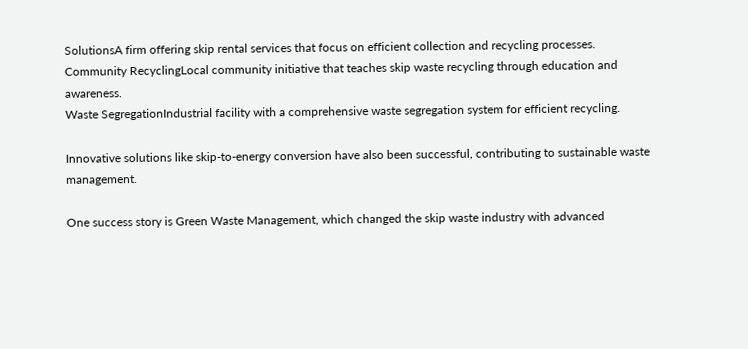SolutionsA firm offering skip rental services that focus on efficient collection and recycling processes.
Community RecyclingLocal community initiative that teaches skip waste recycling through education and awareness.
Waste SegregationIndustrial facility with a comprehensive waste segregation system for efficient recycling.

Innovative solutions like skip-to-energy conversion have also been successful, contributing to sustainable waste management.

One success story is Green Waste Management, which changed the skip waste industry with advanced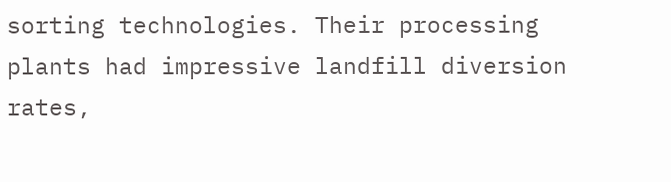sorting technologies. Their processing plants had impressive landfill diversion rates,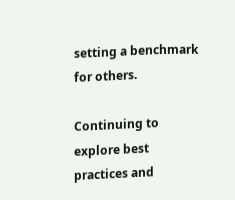setting a benchmark for others.

Continuing to explore best practices and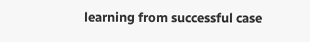learning from successful case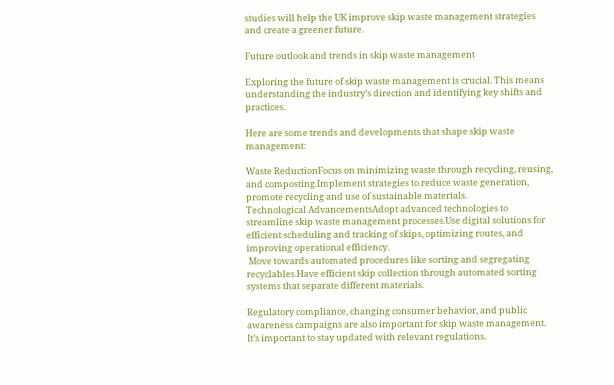studies will help the UK improve skip waste management strategies and create a greener future.

Future outlook and trends in skip waste management

Exploring the future of skip waste management is crucial. This means understanding the industry’s direction and identifying key shifts and practices.

Here are some trends and developments that shape skip waste management:

Waste ReductionFocus on minimizing waste through recycling, reusing, and composting.Implement strategies to reduce waste generation, promote recycling and use of sustainable materials.
Technological AdvancementsAdopt advanced technologies to streamline skip waste management processes.Use digital solutions for efficient scheduling and tracking of skips, optimizing routes, and improving operational efficiency.
 Move towards automated procedures like sorting and segregating recyclables.Have efficient skip collection through automated sorting systems that separate different materials.

Regulatory compliance, changing consumer behavior, and public awareness campaigns are also important for skip waste management. It’s important to stay updated with relevant regulations.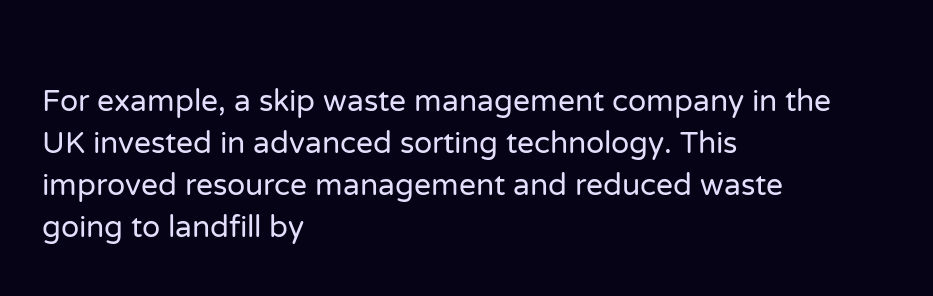For example, a skip waste management company in the UK invested in advanced sorting technology. This improved resource management and reduced waste going to landfill by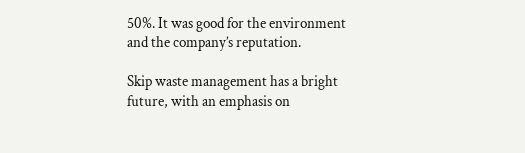50%. It was good for the environment and the company’s reputation.

Skip waste management has a bright future, with an emphasis on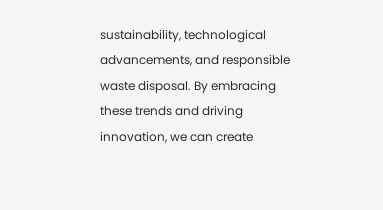sustainability, technological advancements, and responsible waste disposal. By embracing these trends and driving innovation, we can create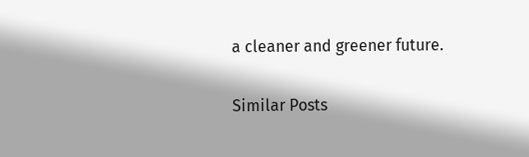a cleaner and greener future.

Similar Posts